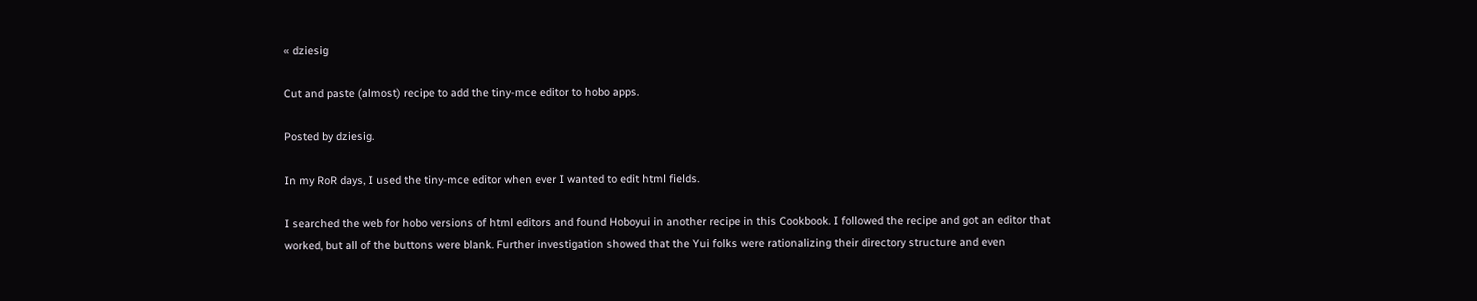« dziesig

Cut and paste (almost) recipe to add the tiny-mce editor to hobo apps.

Posted by dziesig.

In my RoR days, I used the tiny-mce editor when ever I wanted to edit html fields.

I searched the web for hobo versions of html editors and found Hoboyui in another recipe in this Cookbook. I followed the recipe and got an editor that worked, but all of the buttons were blank. Further investigation showed that the Yui folks were rationalizing their directory structure and even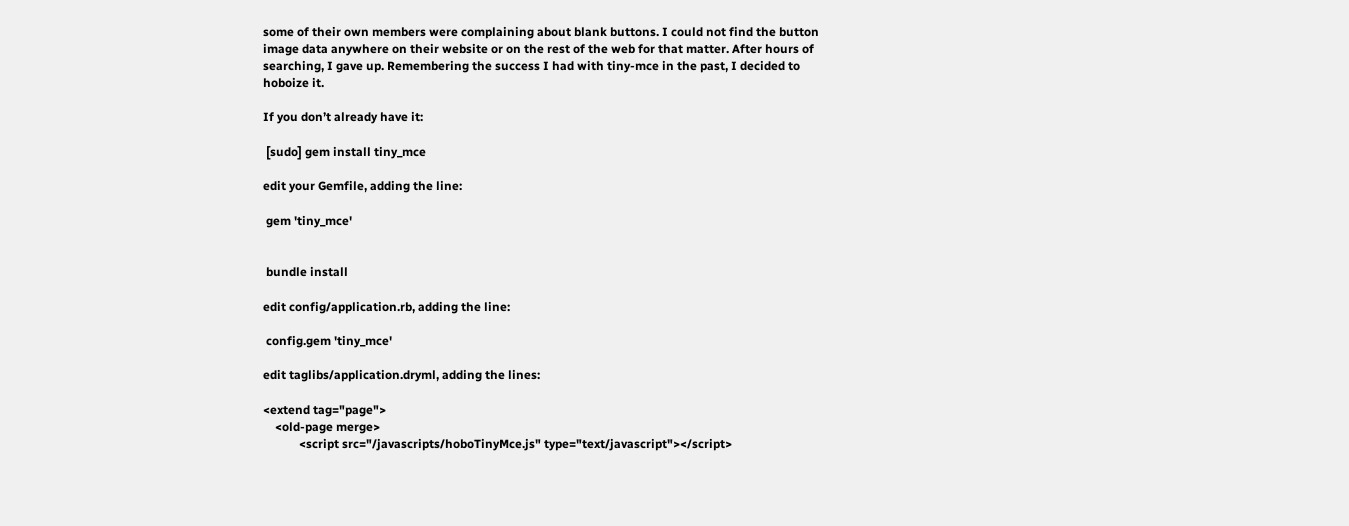some of their own members were complaining about blank buttons. I could not find the button image data anywhere on their website or on the rest of the web for that matter. After hours of searching, I gave up. Remembering the success I had with tiny-mce in the past, I decided to hoboize it.

If you don’t already have it:

 [sudo] gem install tiny_mce

edit your Gemfile, adding the line:

 gem 'tiny_mce'


 bundle install

edit config/application.rb, adding the line:

 config.gem 'tiny_mce'

edit taglibs/application.dryml, adding the lines:

<extend tag="page">
    <old-page merge>
            <script src="/javascripts/hoboTinyMce.js" type="text/javascript"></script>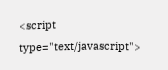<script type="text/javascript">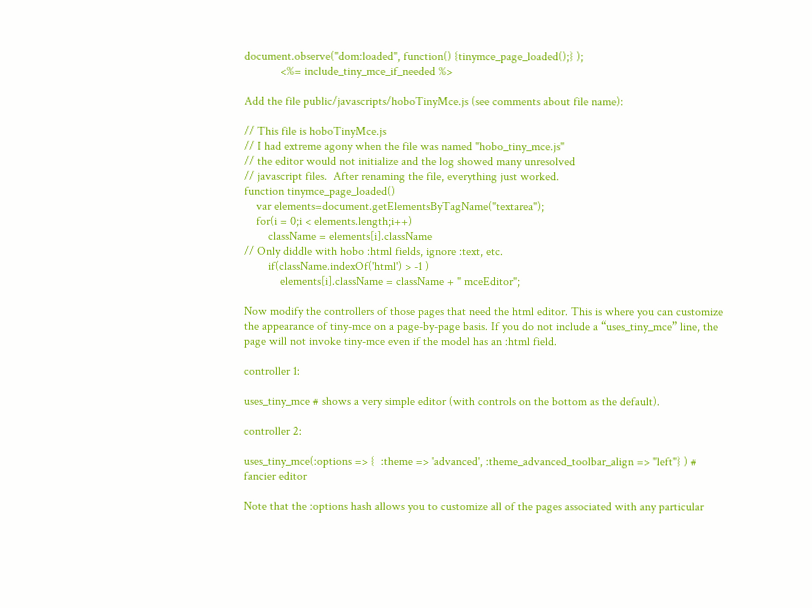document.observe("dom:loaded", function() {tinymce_page_loaded();} );
            <%= include_tiny_mce_if_needed %>

Add the file public/javascripts/hoboTinyMce.js (see comments about file name):

// This file is hoboTinyMce.js
// I had extreme agony when the file was named "hobo_tiny_mce.js"
// the editor would not initialize and the log showed many unresolved
// javascript files.  After renaming the file, everything just worked.
function tinymce_page_loaded()
    var elements=document.getElementsByTagName("textarea");
    for(i = 0;i < elements.length;i++)
        className = elements[i].className
// Only diddle with hobo :html fields, ignore :text, etc.
        if(className.indexOf('html') > -1 )
            elements[i].className = className + " mceEditor";

Now modify the controllers of those pages that need the html editor. This is where you can customize the appearance of tiny-mce on a page-by-page basis. If you do not include a “uses_tiny_mce” line, the page will not invoke tiny-mce even if the model has an :html field.

controller 1:

uses_tiny_mce # shows a very simple editor (with controls on the bottom as the default).

controller 2:

uses_tiny_mce(:options => {  :theme => 'advanced', :theme_advanced_toolbar_align => "left"} ) # fancier editor

Note that the :options hash allows you to customize all of the pages associated with any particular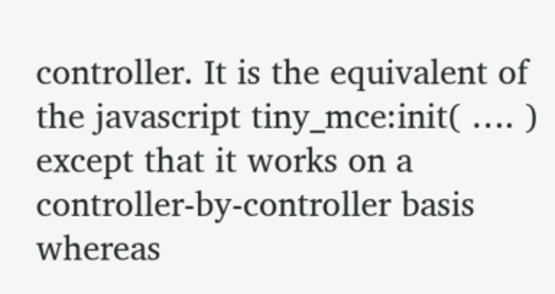controller. It is the equivalent of the javascript tiny_mce:init( …. ) except that it works on a controller-by-controller basis whereas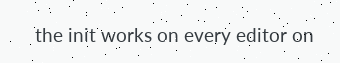the init works on every editor on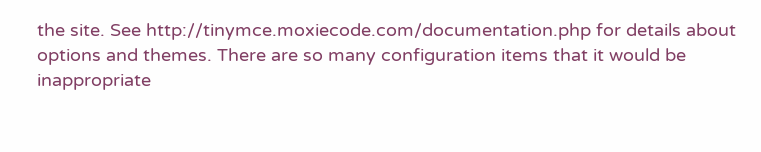the site. See http://tinymce.moxiecode.com/documentation.php for details about options and themes. There are so many configuration items that it would be inappropriate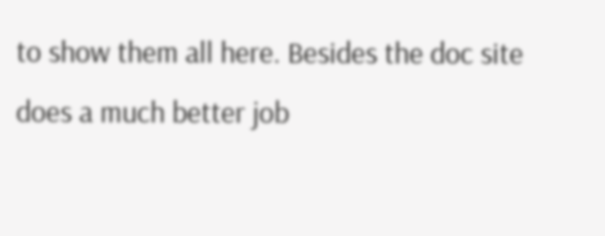to show them all here. Besides the doc site does a much better job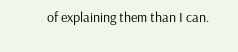of explaining them than I can.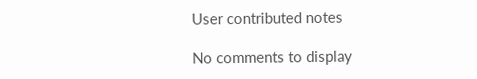User contributed notes

No comments to display